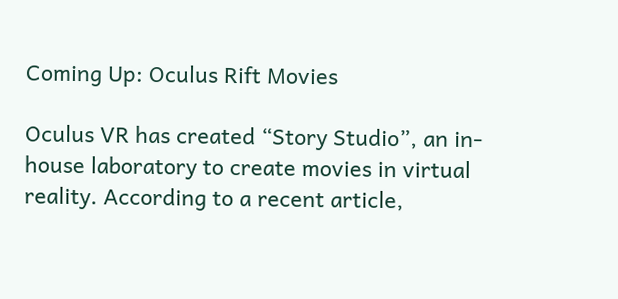Coming Up: Oculus Rift Movies

Oculus VR has created “Story Studio”, an in-house laboratory to create movies in virtual reality. According to a recent article,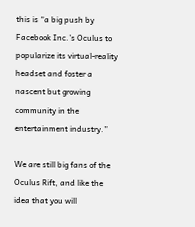this is “a big push by Facebook Inc.’s Oculus to popularize its virtual-reality headset and foster a nascent but growing community in the entertainment industry.”

We are still big fans of the Oculus Rift, and like the idea that you will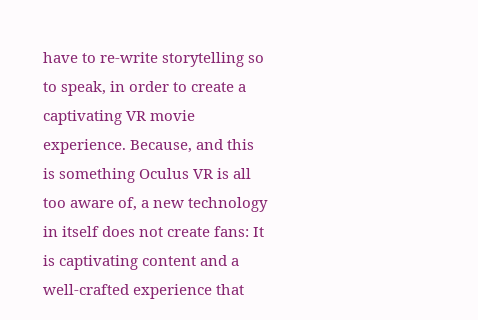have to re-write storytelling so to speak, in order to create a captivating VR movie experience. Because, and this is something Oculus VR is all too aware of, a new technology in itself does not create fans: It is captivating content and a well-crafted experience that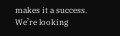makes it a success. We’re looking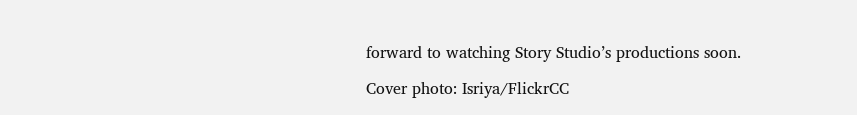forward to watching Story Studio’s productions soon.

Cover photo: Isriya/FlickrCC